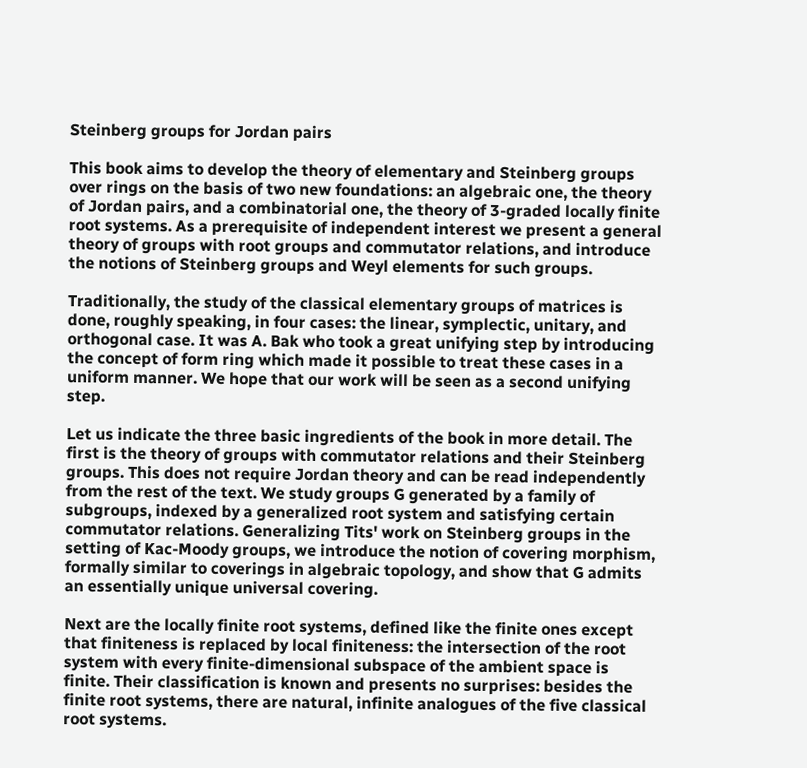Steinberg groups for Jordan pairs

This book aims to develop the theory of elementary and Steinberg groups over rings on the basis of two new foundations: an algebraic one, the theory of Jordan pairs, and a combinatorial one, the theory of 3-graded locally finite root systems. As a prerequisite of independent interest we present a general theory of groups with root groups and commutator relations, and introduce the notions of Steinberg groups and Weyl elements for such groups.

Traditionally, the study of the classical elementary groups of matrices is done, roughly speaking, in four cases: the linear, symplectic, unitary, and orthogonal case. It was A. Bak who took a great unifying step by introducing the concept of form ring which made it possible to treat these cases in a uniform manner. We hope that our work will be seen as a second unifying step.

Let us indicate the three basic ingredients of the book in more detail. The first is the theory of groups with commutator relations and their Steinberg groups. This does not require Jordan theory and can be read independently from the rest of the text. We study groups G generated by a family of subgroups, indexed by a generalized root system and satisfying certain commutator relations. Generalizing Tits' work on Steinberg groups in the setting of Kac-Moody groups, we introduce the notion of covering morphism, formally similar to coverings in algebraic topology, and show that G admits an essentially unique universal covering.

Next are the locally finite root systems, defined like the finite ones except that finiteness is replaced by local finiteness: the intersection of the root system with every finite-dimensional subspace of the ambient space is finite. Their classification is known and presents no surprises: besides the finite root systems, there are natural, infinite analogues of the five classical root systems.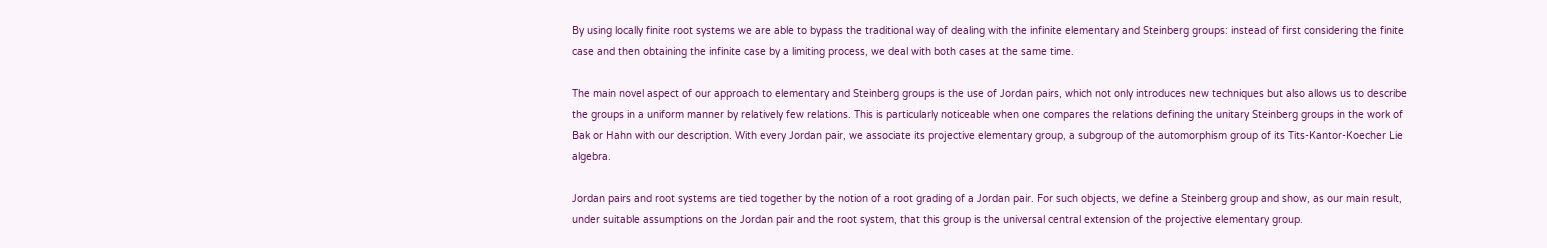By using locally finite root systems we are able to bypass the traditional way of dealing with the infinite elementary and Steinberg groups: instead of first considering the finite case and then obtaining the infinite case by a limiting process, we deal with both cases at the same time.

The main novel aspect of our approach to elementary and Steinberg groups is the use of Jordan pairs, which not only introduces new techniques but also allows us to describe the groups in a uniform manner by relatively few relations. This is particularly noticeable when one compares the relations defining the unitary Steinberg groups in the work of Bak or Hahn with our description. With every Jordan pair, we associate its projective elementary group, a subgroup of the automorphism group of its Tits-Kantor-Koecher Lie algebra.

Jordan pairs and root systems are tied together by the notion of a root grading of a Jordan pair. For such objects, we define a Steinberg group and show, as our main result, under suitable assumptions on the Jordan pair and the root system, that this group is the universal central extension of the projective elementary group.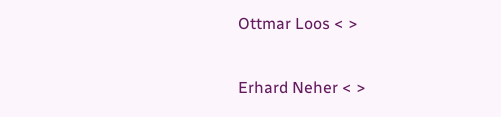Ottmar Loos < >

Erhard Neher < >